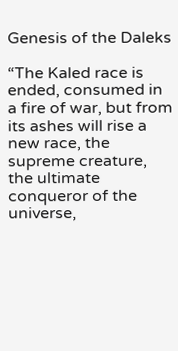Genesis of the Daleks

“The Kaled race is ended, consumed in a fire of war, but from its ashes will rise a new race, the supreme creature, the ultimate conqueror of the universe,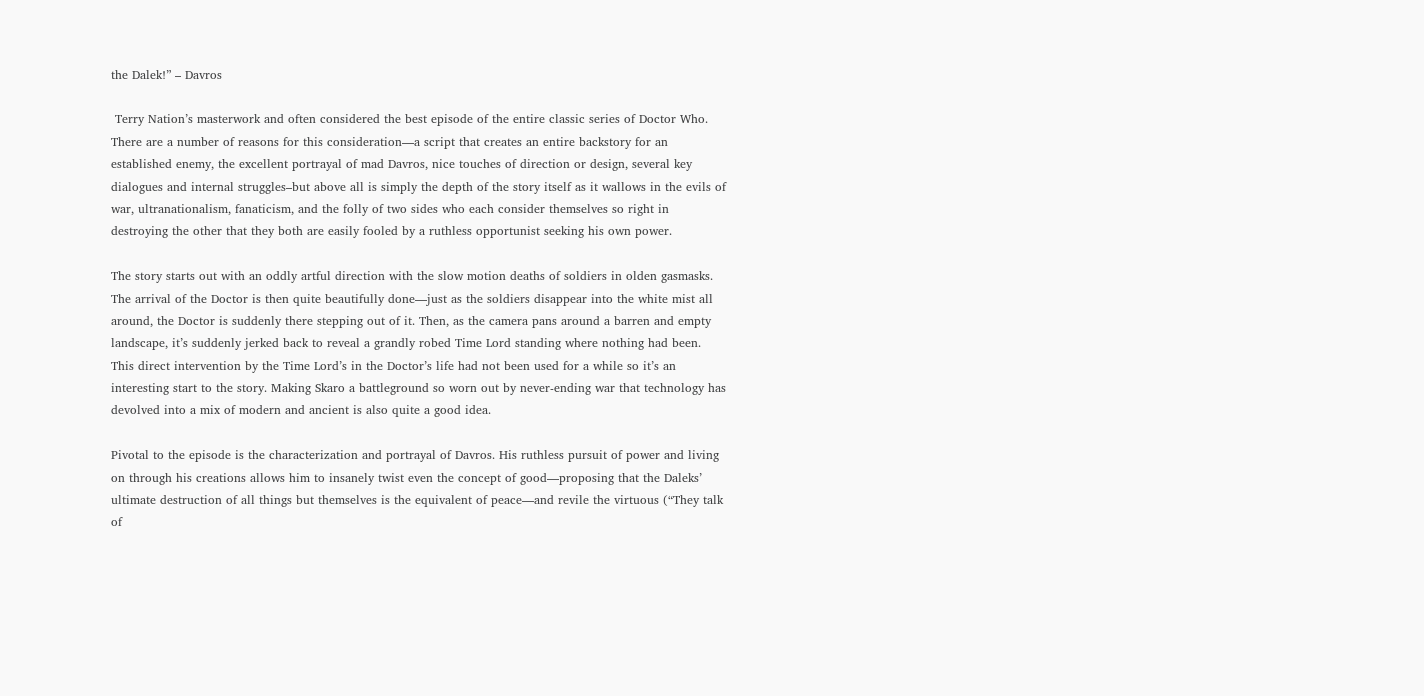the Dalek!” – Davros

 Terry Nation’s masterwork and often considered the best episode of the entire classic series of Doctor Who. There are a number of reasons for this consideration—a script that creates an entire backstory for an established enemy, the excellent portrayal of mad Davros, nice touches of direction or design, several key dialogues and internal struggles–but above all is simply the depth of the story itself as it wallows in the evils of war, ultranationalism, fanaticism, and the folly of two sides who each consider themselves so right in destroying the other that they both are easily fooled by a ruthless opportunist seeking his own power.

The story starts out with an oddly artful direction with the slow motion deaths of soldiers in olden gasmasks. The arrival of the Doctor is then quite beautifully done—just as the soldiers disappear into the white mist all around, the Doctor is suddenly there stepping out of it. Then, as the camera pans around a barren and empty landscape, it’s suddenly jerked back to reveal a grandly robed Time Lord standing where nothing had been. This direct intervention by the Time Lord’s in the Doctor’s life had not been used for a while so it’s an interesting start to the story. Making Skaro a battleground so worn out by never-ending war that technology has devolved into a mix of modern and ancient is also quite a good idea.

Pivotal to the episode is the characterization and portrayal of Davros. His ruthless pursuit of power and living on through his creations allows him to insanely twist even the concept of good—proposing that the Daleks’ ultimate destruction of all things but themselves is the equivalent of peace—and revile the virtuous (“They talk of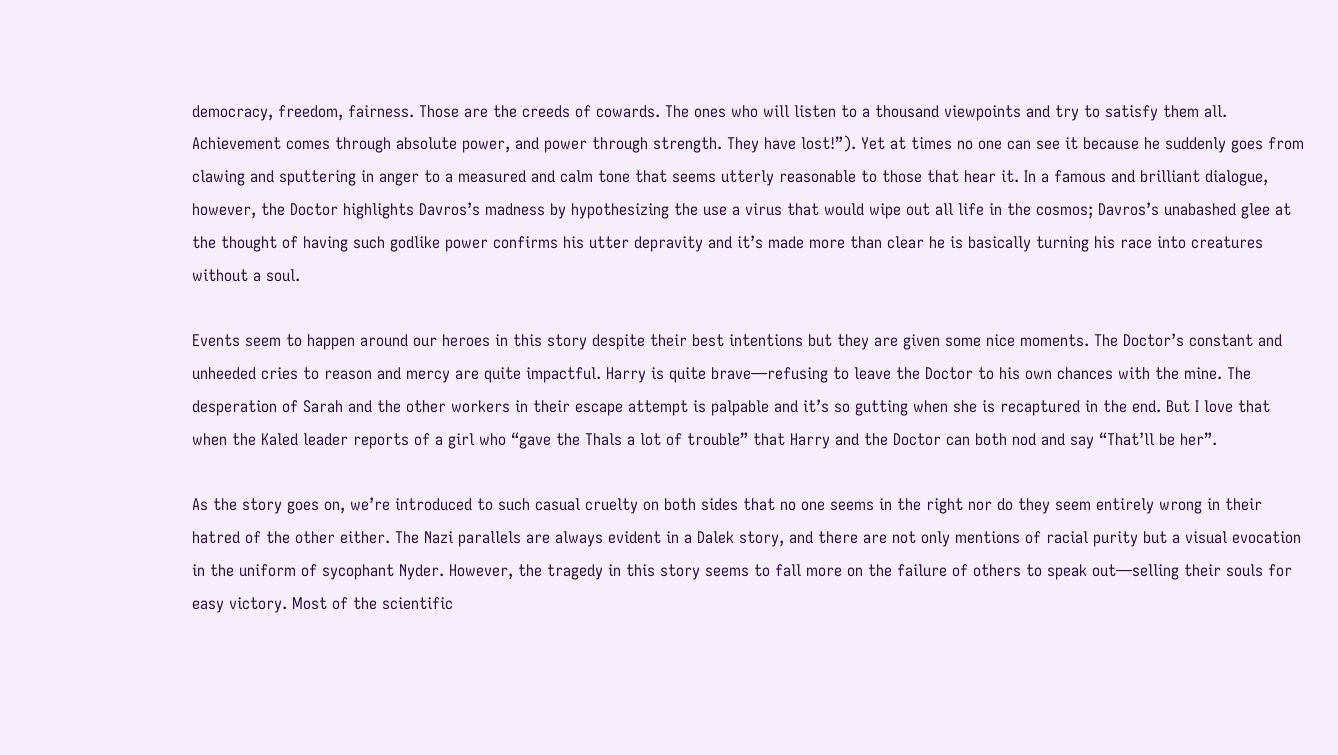democracy, freedom, fairness. Those are the creeds of cowards. The ones who will listen to a thousand viewpoints and try to satisfy them all. Achievement comes through absolute power, and power through strength. They have lost!”). Yet at times no one can see it because he suddenly goes from clawing and sputtering in anger to a measured and calm tone that seems utterly reasonable to those that hear it. In a famous and brilliant dialogue, however, the Doctor highlights Davros’s madness by hypothesizing the use a virus that would wipe out all life in the cosmos; Davros’s unabashed glee at the thought of having such godlike power confirms his utter depravity and it’s made more than clear he is basically turning his race into creatures without a soul.

Events seem to happen around our heroes in this story despite their best intentions but they are given some nice moments. The Doctor’s constant and unheeded cries to reason and mercy are quite impactful. Harry is quite brave—refusing to leave the Doctor to his own chances with the mine. The desperation of Sarah and the other workers in their escape attempt is palpable and it’s so gutting when she is recaptured in the end. But I love that when the Kaled leader reports of a girl who “gave the Thals a lot of trouble” that Harry and the Doctor can both nod and say “That’ll be her”.

As the story goes on, we’re introduced to such casual cruelty on both sides that no one seems in the right nor do they seem entirely wrong in their hatred of the other either. The Nazi parallels are always evident in a Dalek story, and there are not only mentions of racial purity but a visual evocation in the uniform of sycophant Nyder. However, the tragedy in this story seems to fall more on the failure of others to speak out—selling their souls for easy victory. Most of the scientific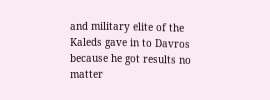and military elite of the Kaleds gave in to Davros because he got results no matter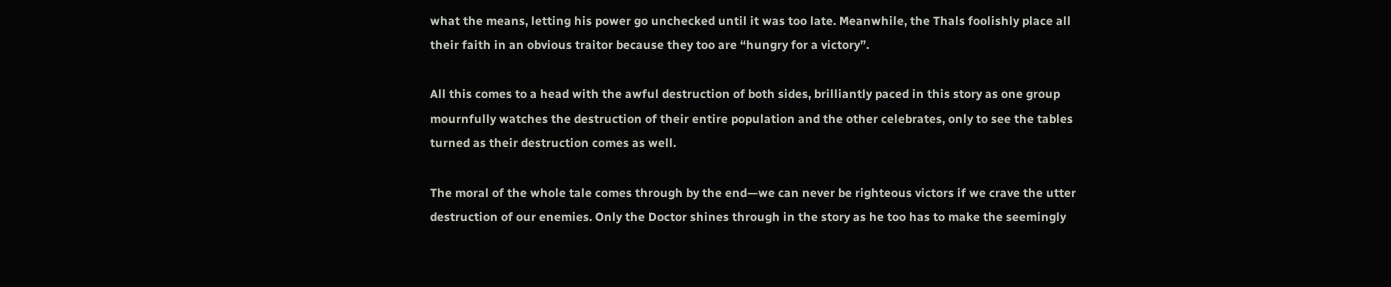what the means, letting his power go unchecked until it was too late. Meanwhile, the Thals foolishly place all their faith in an obvious traitor because they too are “hungry for a victory”.

All this comes to a head with the awful destruction of both sides, brilliantly paced in this story as one group mournfully watches the destruction of their entire population and the other celebrates, only to see the tables turned as their destruction comes as well.

The moral of the whole tale comes through by the end—we can never be righteous victors if we crave the utter destruction of our enemies. Only the Doctor shines through in the story as he too has to make the seemingly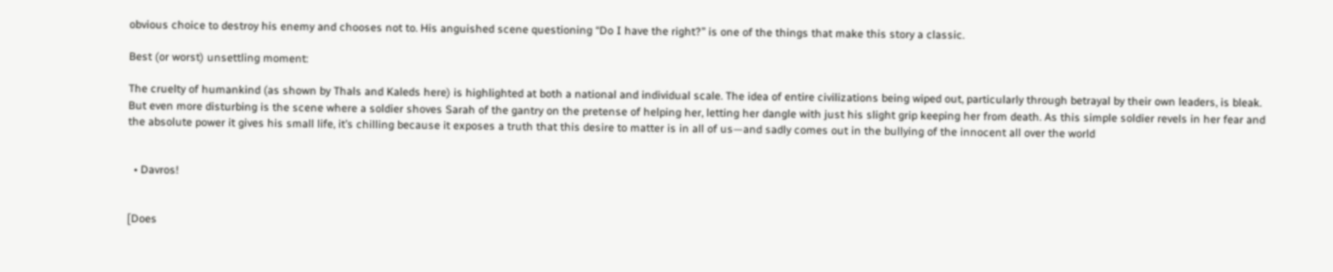obvious choice to destroy his enemy and chooses not to. His anguished scene questioning “Do I have the right?” is one of the things that make this story a classic.

Best (or worst) unsettling moment:

The cruelty of humankind (as shown by Thals and Kaleds here) is highlighted at both a national and individual scale. The idea of entire civilizations being wiped out, particularly through betrayal by their own leaders, is bleak. But even more disturbing is the scene where a soldier shoves Sarah of the gantry on the pretense of helping her, letting her dangle with just his slight grip keeping her from death. As this simple soldier revels in her fear and the absolute power it gives his small life, it’s chilling because it exposes a truth that this desire to matter is in all of us—and sadly comes out in the bullying of the innocent all over the world


  • Davros!


[Does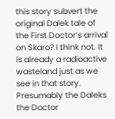this story subvert the original Dalek tale of the First Doctor’s arrival on Skaro? I think not. It is already a radioactive wasteland just as we see in that story. Presumably the Daleks the Doctor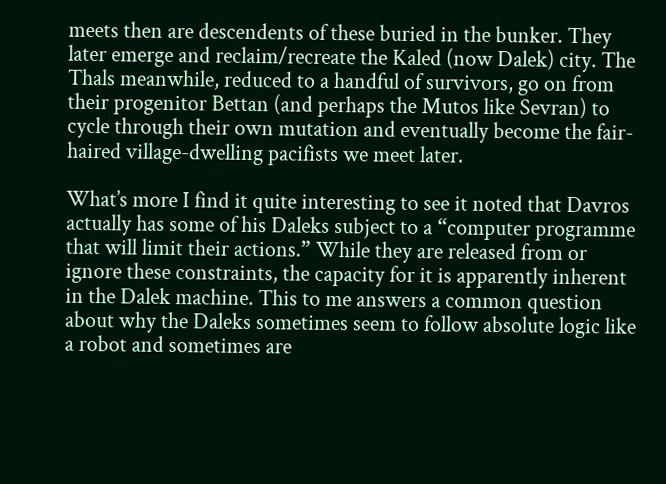meets then are descendents of these buried in the bunker. They later emerge and reclaim/recreate the Kaled (now Dalek) city. The Thals meanwhile, reduced to a handful of survivors, go on from their progenitor Bettan (and perhaps the Mutos like Sevran) to cycle through their own mutation and eventually become the fair-haired village-dwelling pacifists we meet later.

What’s more I find it quite interesting to see it noted that Davros actually has some of his Daleks subject to a “computer programme that will limit their actions.” While they are released from or ignore these constraints, the capacity for it is apparently inherent in the Dalek machine. This to me answers a common question about why the Daleks sometimes seem to follow absolute logic like a robot and sometimes are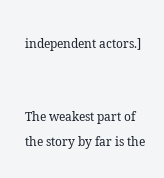independent actors.]


The weakest part of the story by far is the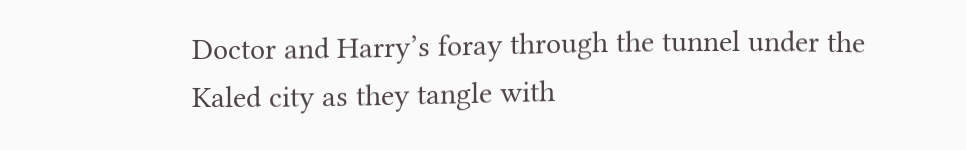Doctor and Harry’s foray through the tunnel under the Kaled city as they tangle with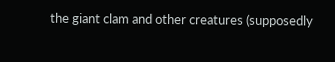the giant clam and other creatures (supposedly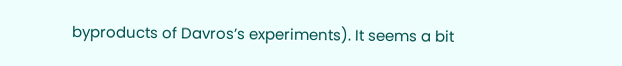byproducts of Davros’s experiments). It seems a bit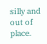silly and out of place.